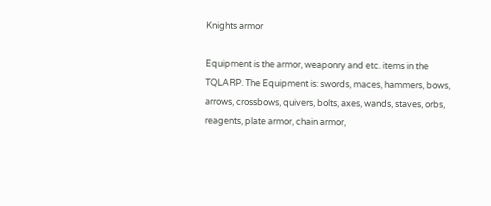Knights armor

Equipment is the armor, weaponry and etc. items in the TQLARP. The Equipment is: swords, maces, hammers, bows, arrows, crossbows, quivers, bolts, axes, wands, staves, orbs, reagents, plate armor, chain armor,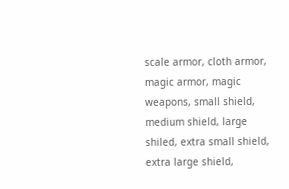scale armor, cloth armor, magic armor, magic weapons, small shield, medium shield, large shiled, extra small shield, extra large shield,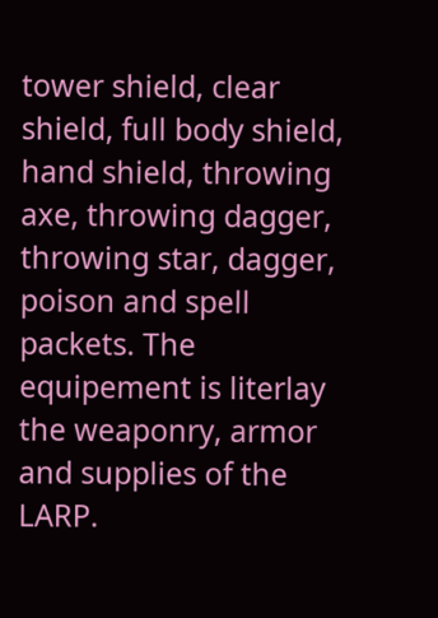tower shield, clear shield, full body shield, hand shield, throwing axe, throwing dagger, throwing star, dagger, poison and spell packets. The equipement is literlay the weaponry, armor and supplies of the LARP.